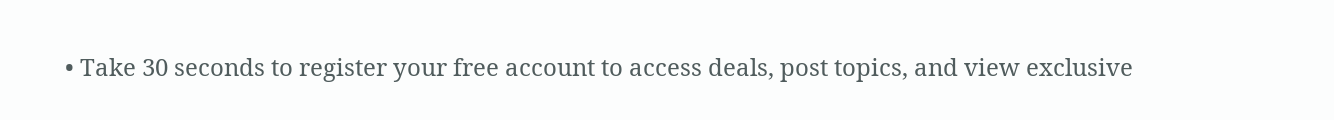• Take 30 seconds to register your free account to access deals, post topics, and view exclusive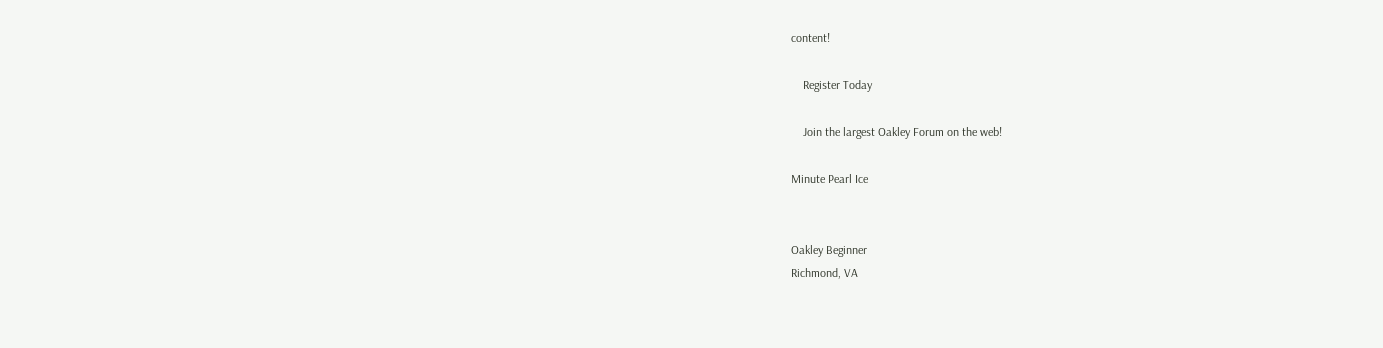content!

    Register Today

    Join the largest Oakley Forum on the web!

Minute Pearl Ice


Oakley Beginner
Richmond, VA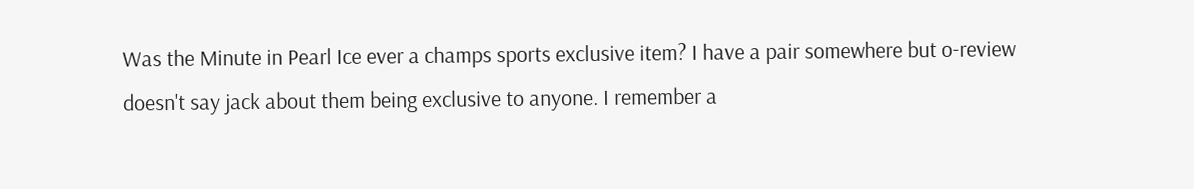Was the Minute in Pearl Ice ever a champs sports exclusive item? I have a pair somewhere but o-review doesn't say jack about them being exclusive to anyone. I remember a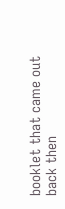booklet that came out back then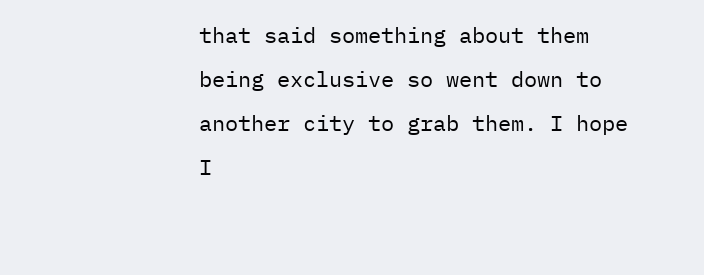that said something about them being exclusive so went down to another city to grab them. I hope I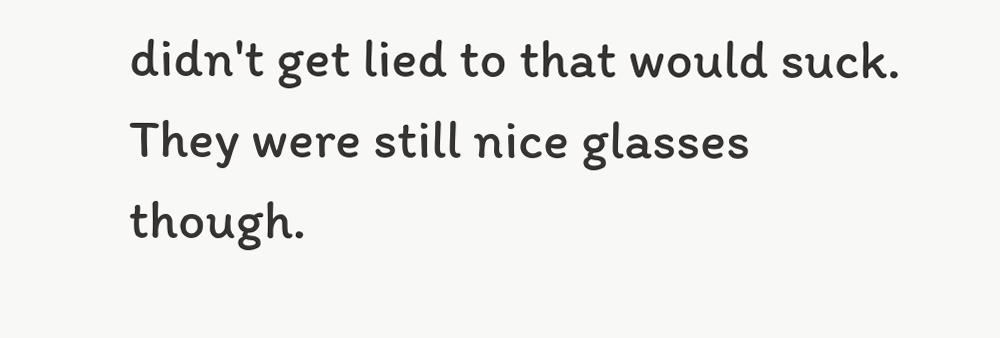didn't get lied to that would suck. They were still nice glasses though.